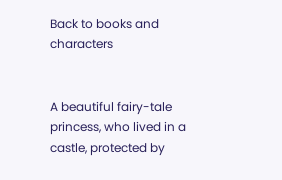Back to books and characters


A beautiful fairy-tale princess, who lived in a castle, protected by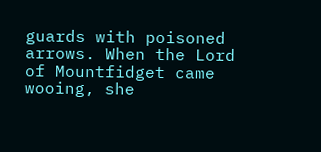guards with poisoned arrows. When the Lord of Mountfidget came wooing, she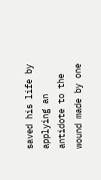saved his life by applying an antidote to the wound made by one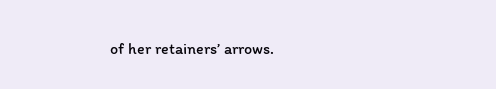of her retainers’ arrows.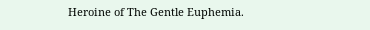Heroine of The Gentle Euphemia.